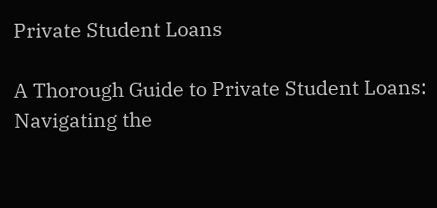Private Student Loans

A Thorough Guide to Private Student Loans: Navigating the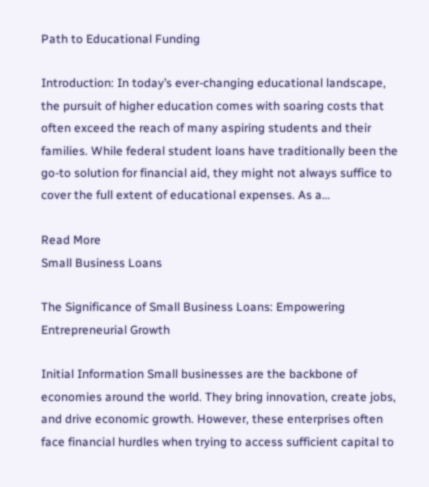Path to Educational Funding

Introduction: In today’s ever-changing educational landscape, the pursuit of higher education comes with soaring costs that often exceed the reach of many aspiring students and their families. While federal student loans have traditionally been the go-to solution for financial aid, they might not always suffice to cover the full extent of educational expenses. As a…

Read More
Small Business Loans

The Significance of Small Business Loans: Empowering Entrepreneurial Growth

Initial Information Small businesses are the backbone of economies around the world. They bring innovation, create jobs, and drive economic growth. However, these enterprises often face financial hurdles when trying to access sufficient capital to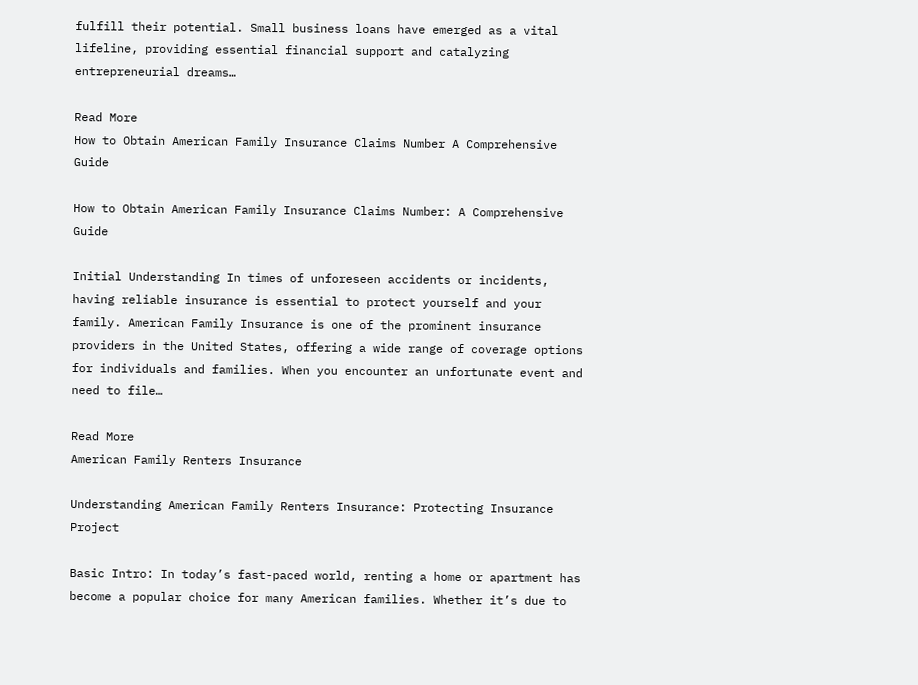fulfill their potential. Small business loans have emerged as a vital lifeline, providing essential financial support and catalyzing entrepreneurial dreams…

Read More
How to Obtain American Family Insurance Claims Number A Comprehensive Guide

How to Obtain American Family Insurance Claims Number: A Comprehensive Guide

Initial Understanding In times of unforeseen accidents or incidents, having reliable insurance is essential to protect yourself and your family. American Family Insurance is one of the prominent insurance providers in the United States, offering a wide range of coverage options for individuals and families. When you encounter an unfortunate event and need to file…

Read More
American Family Renters Insurance

Understanding American Family Renters Insurance: Protecting Insurance Project

Basic Intro: In today’s fast-paced world, renting a home or apartment has become a popular choice for many American families. Whether it’s due to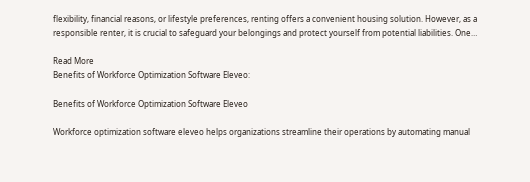flexibility, financial reasons, or lifestyle preferences, renting offers a convenient housing solution. However, as a responsible renter, it is crucial to safeguard your belongings and protect yourself from potential liabilities. One…

Read More
Benefits of Workforce Optimization Software Eleveo:

Benefits of Workforce Optimization Software Eleveo

Workforce optimization software eleveo helps organizations streamline their operations by automating manual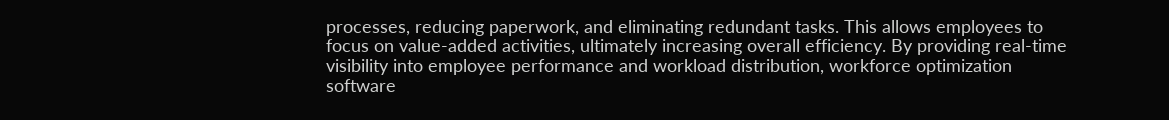processes, reducing paperwork, and eliminating redundant tasks. This allows employees to focus on value-added activities, ultimately increasing overall efficiency. By providing real-time visibility into employee performance and workload distribution, workforce optimization software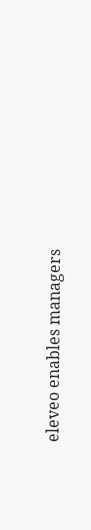eleveo enables managers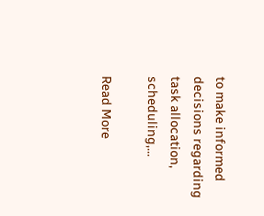to make informed decisions regarding task allocation, scheduling,…

Read More